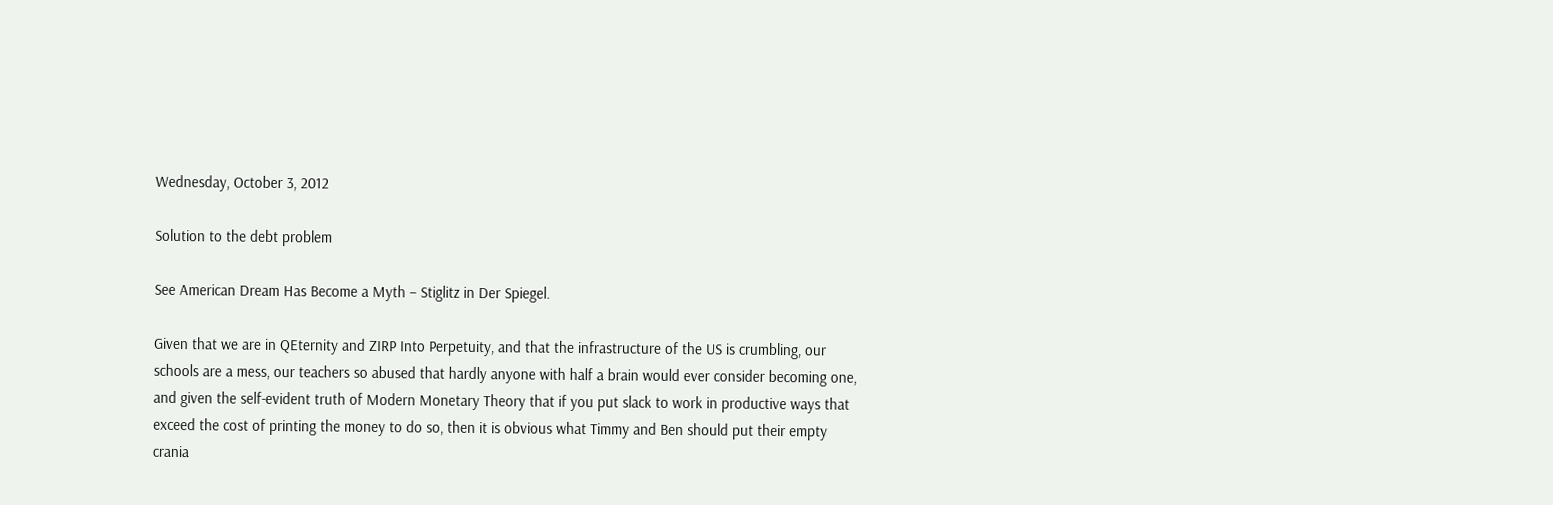Wednesday, October 3, 2012

Solution to the debt problem

See American Dream Has Become a Myth – Stiglitz in Der Spiegel.

Given that we are in QEternity and ZIRP Into Perpetuity, and that the infrastructure of the US is crumbling, our schools are a mess, our teachers so abused that hardly anyone with half a brain would ever consider becoming one, and given the self-evident truth of Modern Monetary Theory that if you put slack to work in productive ways that exceed the cost of printing the money to do so, then it is obvious what Timmy and Ben should put their empty crania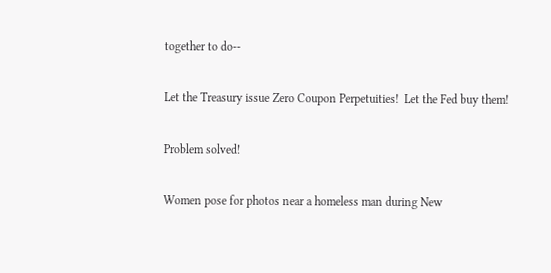together to do--

Let the Treasury issue Zero Coupon Perpetuities!  Let the Fed buy them!

Problem solved!

Women pose for photos near a homeless man during New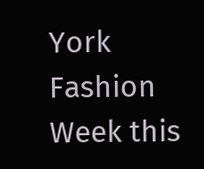York Fashion Week this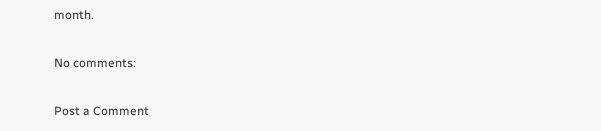month.

No comments:

Post a Comment